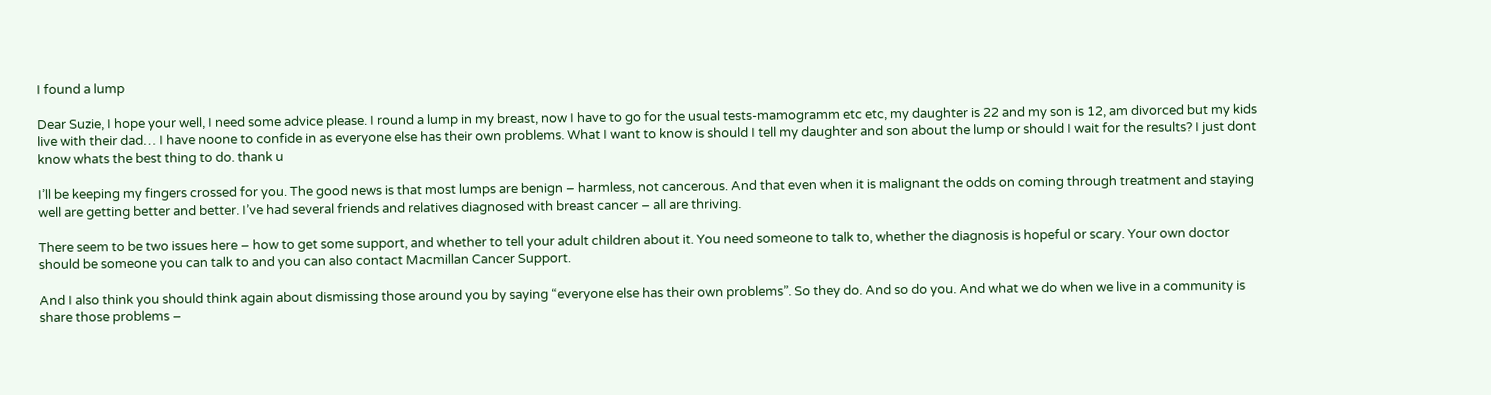I found a lump

Dear Suzie, I hope your well, I need some advice please. I round a lump in my breast, now I have to go for the usual tests-mamogramm etc etc, my daughter is 22 and my son is 12, am divorced but my kids live with their dad… I have noone to confide in as everyone else has their own problems. What I want to know is should I tell my daughter and son about the lump or should I wait for the results? I just dont know whats the best thing to do. thank u

I’ll be keeping my fingers crossed for you. The good news is that most lumps are benign – harmless, not cancerous. And that even when it is malignant the odds on coming through treatment and staying well are getting better and better. I’ve had several friends and relatives diagnosed with breast cancer – all are thriving.

There seem to be two issues here – how to get some support, and whether to tell your adult children about it. You need someone to talk to, whether the diagnosis is hopeful or scary. Your own doctor should be someone you can talk to and you can also contact Macmillan Cancer Support.

And I also think you should think again about dismissing those around you by saying “everyone else has their own problems”. So they do. And so do you. And what we do when we live in a community is share those problems –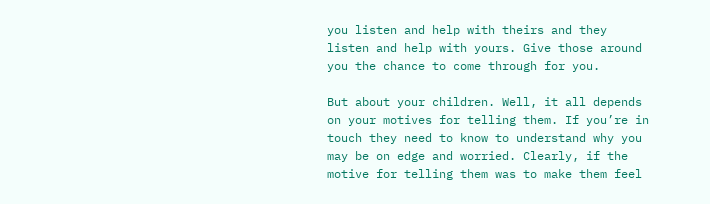you listen and help with theirs and they listen and help with yours. Give those around you the chance to come through for you.

But about your children. Well, it all depends on your motives for telling them. If you’re in touch they need to know to understand why you may be on edge and worried. Clearly, if the motive for telling them was to make them feel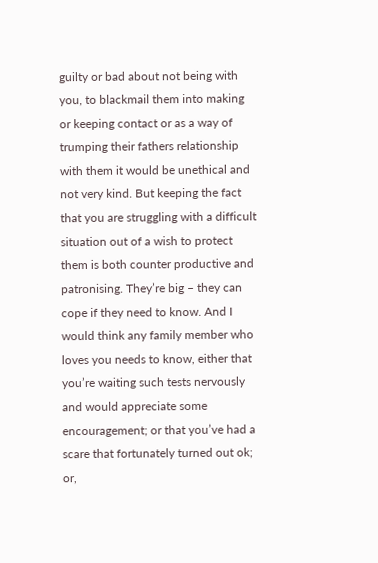guilty or bad about not being with you, to blackmail them into making or keeping contact or as a way of trumping their fathers relationship with them it would be unethical and not very kind. But keeping the fact that you are struggling with a difficult situation out of a wish to protect them is both counter productive and patronising. They’re big – they can cope if they need to know. And I would think any family member who loves you needs to know, either that you’re waiting such tests nervously and would appreciate some encouragement; or that you’ve had a scare that fortunately turned out ok; or,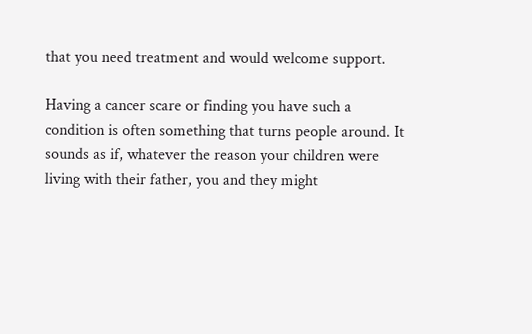that you need treatment and would welcome support.

Having a cancer scare or finding you have such a condition is often something that turns people around. It sounds as if, whatever the reason your children were living with their father, you and they might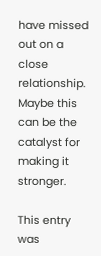have missed out on a close relationship. Maybe this can be the catalyst for making it stronger.

This entry was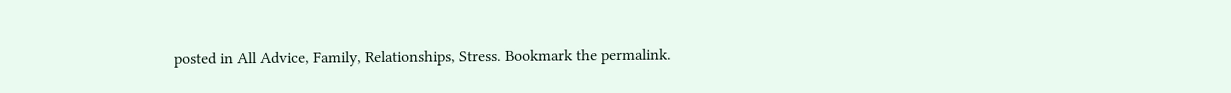posted in All Advice, Family, Relationships, Stress. Bookmark the permalink.